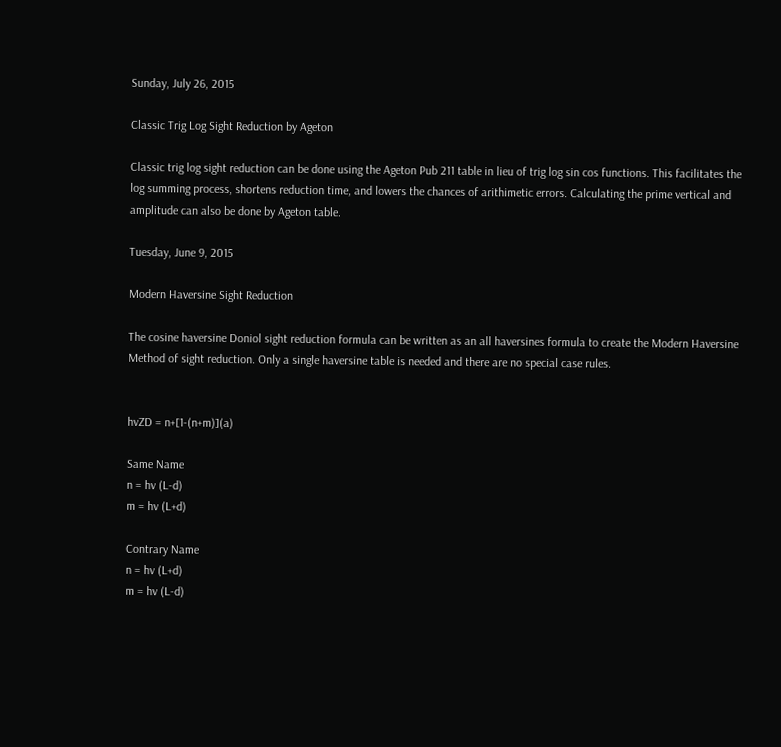Sunday, July 26, 2015

Classic Trig Log Sight Reduction by Ageton

Classic trig log sight reduction can be done using the Ageton Pub 211 table in lieu of trig log sin cos functions. This facilitates the log summing process, shortens reduction time, and lowers the chances of arithimetic errors. Calculating the prime vertical and amplitude can also be done by Ageton table.

Tuesday, June 9, 2015

Modern Haversine Sight Reduction

The cosine haversine Doniol sight reduction formula can be written as an all haversines formula to create the Modern Haversine Method of sight reduction. Only a single haversine table is needed and there are no special case rules.


hvZD = n+[1-(n+m)](a)

Same Name
n = hv (L-d)
m = hv (L+d)

Contrary Name
n = hv (L+d)
m = hv (L-d)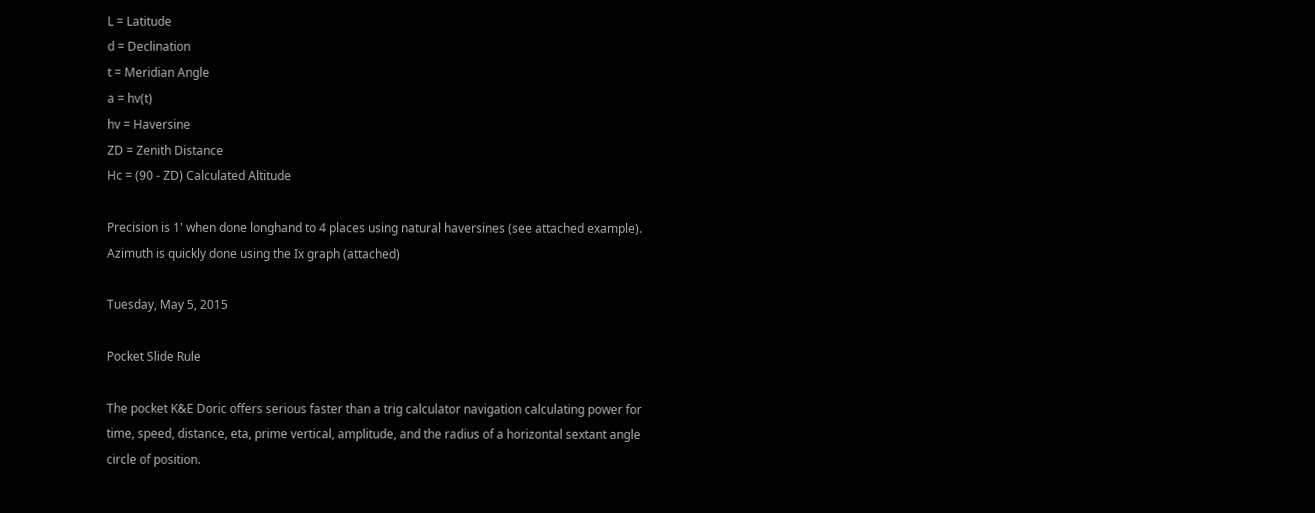L = Latitude
d = Declination
t = Meridian Angle
a = hv(t)
hv = Haversine
ZD = Zenith Distance
Hc = (90 - ZD) Calculated Altitude

Precision is 1' when done longhand to 4 places using natural haversines (see attached example). Azimuth is quickly done using the Ix graph (attached)

Tuesday, May 5, 2015

Pocket Slide Rule

The pocket K&E Doric offers serious faster than a trig calculator navigation calculating power for time, speed, distance, eta, prime vertical, amplitude, and the radius of a horizontal sextant angle circle of position.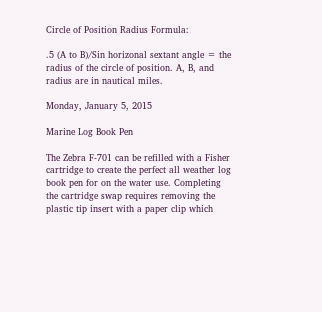Circle of Position Radius Formula:

.5 (A to B)/Sin horizonal sextant angle = the radius of the circle of position. A, B, and radius are in nautical miles.

Monday, January 5, 2015

Marine Log Book Pen

The Zebra F-701 can be refilled with a Fisher cartridge to create the perfect all weather log book pen for on the water use. Completing the cartridge swap requires removing the plastic tip insert with a paper clip which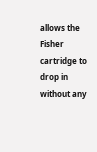allows the Fisher cartridge to drop in without any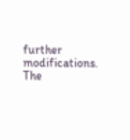further modifications. The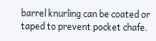barrel knurling can be coated or taped to prevent pocket chafe.